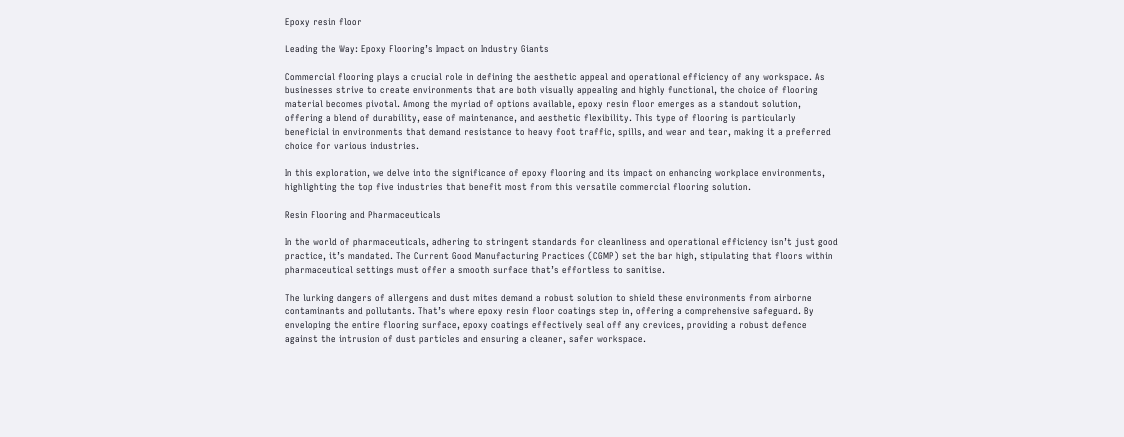Epoxy resin floor

Leading the Way: Epoxy Flooring’s Impact on Industry Giants

Commercial flooring plays a crucial role in defining the aesthetic appeal and operational efficiency of any workspace. As businesses strive to create environments that are both visually appealing and highly functional, the choice of flooring material becomes pivotal. Among the myriad of options available, epoxy resin floor emerges as a standout solution, offering a blend of durability, ease of maintenance, and aesthetic flexibility. This type of flooring is particularly beneficial in environments that demand resistance to heavy foot traffic, spills, and wear and tear, making it a preferred choice for various industries.

In this exploration, we delve into the significance of epoxy flooring and its impact on enhancing workplace environments, highlighting the top five industries that benefit most from this versatile commercial flooring solution.

Resin Flooring and Pharmaceuticals

In the world of pharmaceuticals, adhering to stringent standards for cleanliness and operational efficiency isn’t just good practice, it’s mandated. The Current Good Manufacturing Practices (CGMP) set the bar high, stipulating that floors within pharmaceutical settings must offer a smooth surface that’s effortless to sanitise.

The lurking dangers of allergens and dust mites demand a robust solution to shield these environments from airborne contaminants and pollutants. That’s where epoxy resin floor coatings step in, offering a comprehensive safeguard. By enveloping the entire flooring surface, epoxy coatings effectively seal off any crevices, providing a robust defence against the intrusion of dust particles and ensuring a cleaner, safer workspace.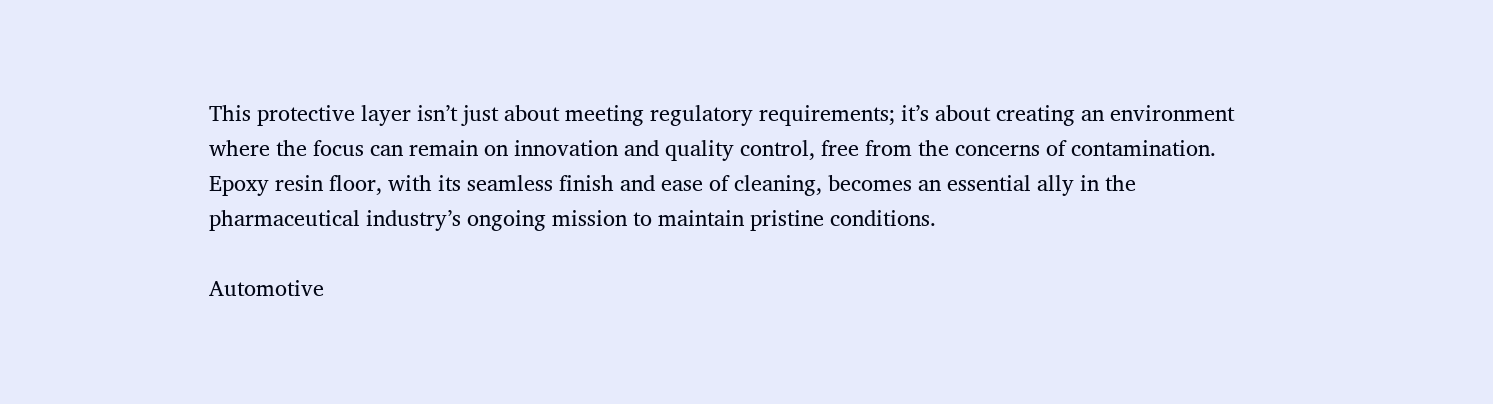This protective layer isn’t just about meeting regulatory requirements; it’s about creating an environment where the focus can remain on innovation and quality control, free from the concerns of contamination. Epoxy resin floor, with its seamless finish and ease of cleaning, becomes an essential ally in the pharmaceutical industry’s ongoing mission to maintain pristine conditions.

Automotive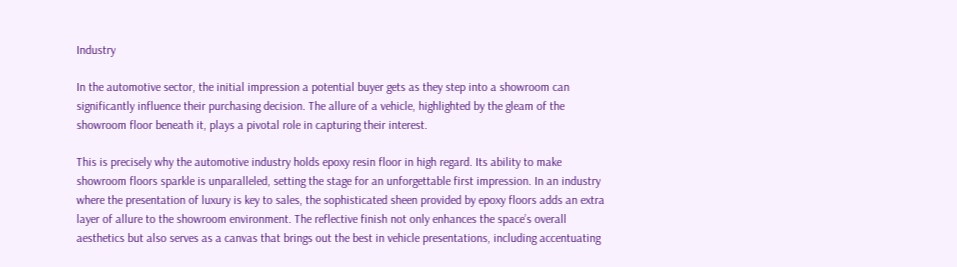Industry

In the automotive sector, the initial impression a potential buyer gets as they step into a showroom can significantly influence their purchasing decision. The allure of a vehicle, highlighted by the gleam of the showroom floor beneath it, plays a pivotal role in capturing their interest.

This is precisely why the automotive industry holds epoxy resin floor in high regard. Its ability to make showroom floors sparkle is unparalleled, setting the stage for an unforgettable first impression. In an industry where the presentation of luxury is key to sales, the sophisticated sheen provided by epoxy floors adds an extra layer of allure to the showroom environment. The reflective finish not only enhances the space’s overall aesthetics but also serves as a canvas that brings out the best in vehicle presentations, including accentuating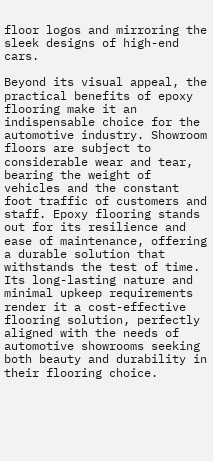floor logos and mirroring the sleek designs of high-end cars.

Beyond its visual appeal, the practical benefits of epoxy flooring make it an indispensable choice for the automotive industry. Showroom floors are subject to considerable wear and tear, bearing the weight of vehicles and the constant foot traffic of customers and staff. Epoxy flooring stands out for its resilience and ease of maintenance, offering a durable solution that withstands the test of time. Its long-lasting nature and minimal upkeep requirements render it a cost-effective flooring solution, perfectly aligned with the needs of automotive showrooms seeking both beauty and durability in their flooring choice.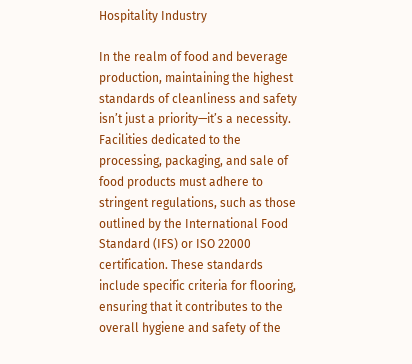Hospitality Industry

In the realm of food and beverage production, maintaining the highest standards of cleanliness and safety isn’t just a priority—it’s a necessity. Facilities dedicated to the processing, packaging, and sale of food products must adhere to stringent regulations, such as those outlined by the International Food Standard (IFS) or ISO 22000 certification. These standards include specific criteria for flooring, ensuring that it contributes to the overall hygiene and safety of the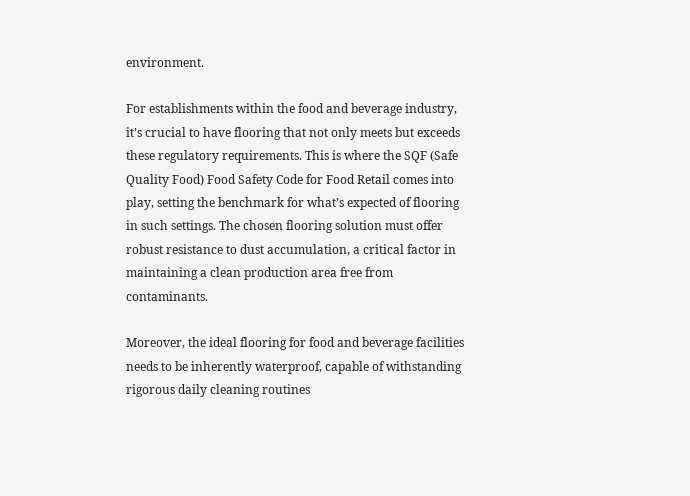environment.

For establishments within the food and beverage industry, it’s crucial to have flooring that not only meets but exceeds these regulatory requirements. This is where the SQF (Safe Quality Food) Food Safety Code for Food Retail comes into play, setting the benchmark for what’s expected of flooring in such settings. The chosen flooring solution must offer robust resistance to dust accumulation, a critical factor in maintaining a clean production area free from contaminants.

Moreover, the ideal flooring for food and beverage facilities needs to be inherently waterproof, capable of withstanding rigorous daily cleaning routines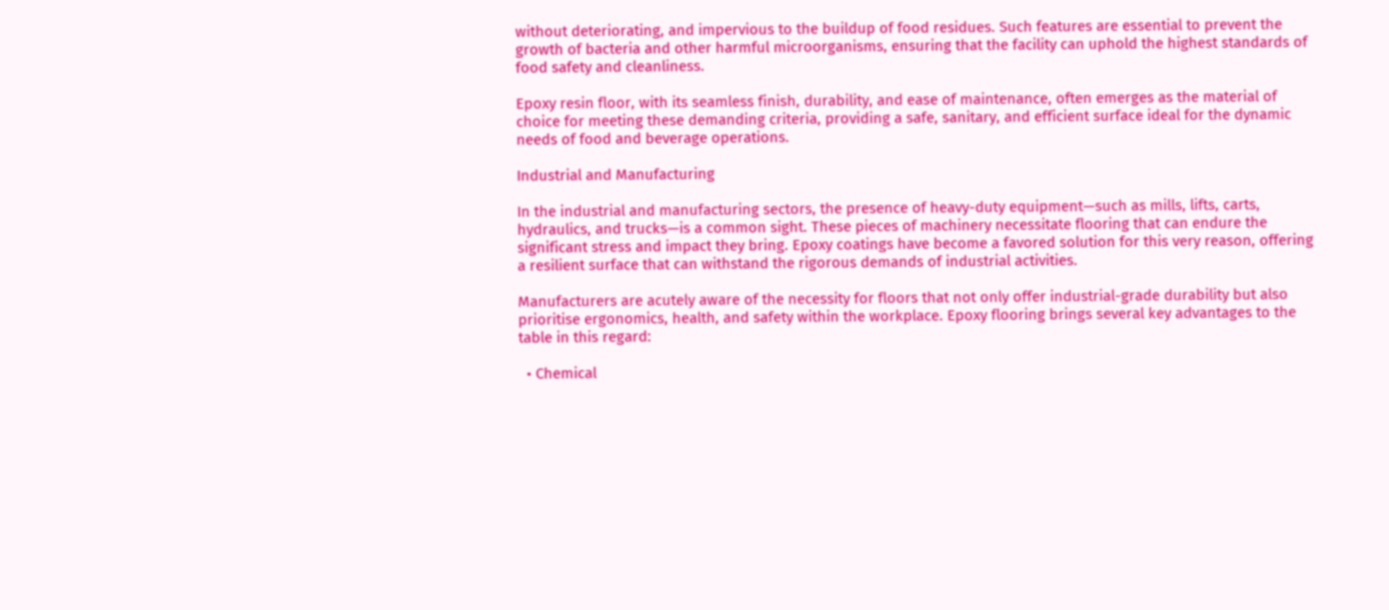without deteriorating, and impervious to the buildup of food residues. Such features are essential to prevent the growth of bacteria and other harmful microorganisms, ensuring that the facility can uphold the highest standards of food safety and cleanliness.

Epoxy resin floor, with its seamless finish, durability, and ease of maintenance, often emerges as the material of choice for meeting these demanding criteria, providing a safe, sanitary, and efficient surface ideal for the dynamic needs of food and beverage operations.

Industrial and Manufacturing

In the industrial and manufacturing sectors, the presence of heavy-duty equipment—such as mills, lifts, carts, hydraulics, and trucks—is a common sight. These pieces of machinery necessitate flooring that can endure the significant stress and impact they bring. Epoxy coatings have become a favored solution for this very reason, offering a resilient surface that can withstand the rigorous demands of industrial activities.

Manufacturers are acutely aware of the necessity for floors that not only offer industrial-grade durability but also prioritise ergonomics, health, and safety within the workplace. Epoxy flooring brings several key advantages to the table in this regard:

  • Chemical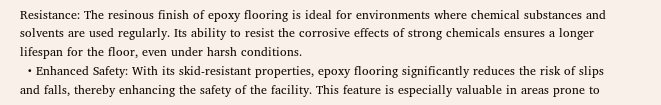Resistance: The resinous finish of epoxy flooring is ideal for environments where chemical substances and solvents are used regularly. Its ability to resist the corrosive effects of strong chemicals ensures a longer lifespan for the floor, even under harsh conditions.
  • Enhanced Safety: With its skid-resistant properties, epoxy flooring significantly reduces the risk of slips and falls, thereby enhancing the safety of the facility. This feature is especially valuable in areas prone to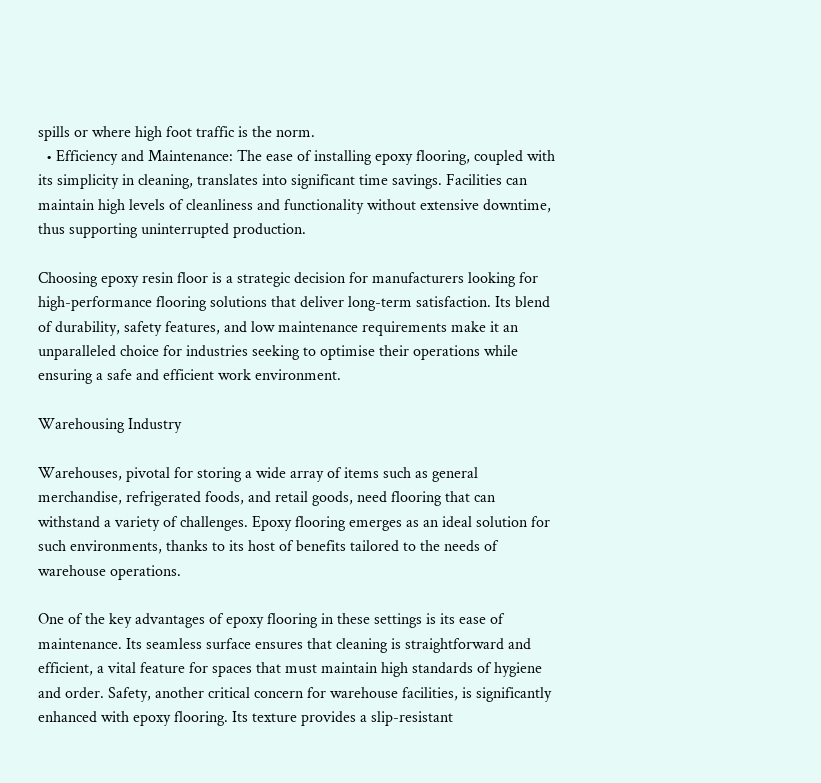spills or where high foot traffic is the norm.
  • Efficiency and Maintenance: The ease of installing epoxy flooring, coupled with its simplicity in cleaning, translates into significant time savings. Facilities can maintain high levels of cleanliness and functionality without extensive downtime, thus supporting uninterrupted production.

Choosing epoxy resin floor is a strategic decision for manufacturers looking for high-performance flooring solutions that deliver long-term satisfaction. Its blend of durability, safety features, and low maintenance requirements make it an unparalleled choice for industries seeking to optimise their operations while ensuring a safe and efficient work environment.

Warehousing Industry

Warehouses, pivotal for storing a wide array of items such as general merchandise, refrigerated foods, and retail goods, need flooring that can withstand a variety of challenges. Epoxy flooring emerges as an ideal solution for such environments, thanks to its host of benefits tailored to the needs of warehouse operations.

One of the key advantages of epoxy flooring in these settings is its ease of maintenance. Its seamless surface ensures that cleaning is straightforward and efficient, a vital feature for spaces that must maintain high standards of hygiene and order. Safety, another critical concern for warehouse facilities, is significantly enhanced with epoxy flooring. Its texture provides a slip-resistant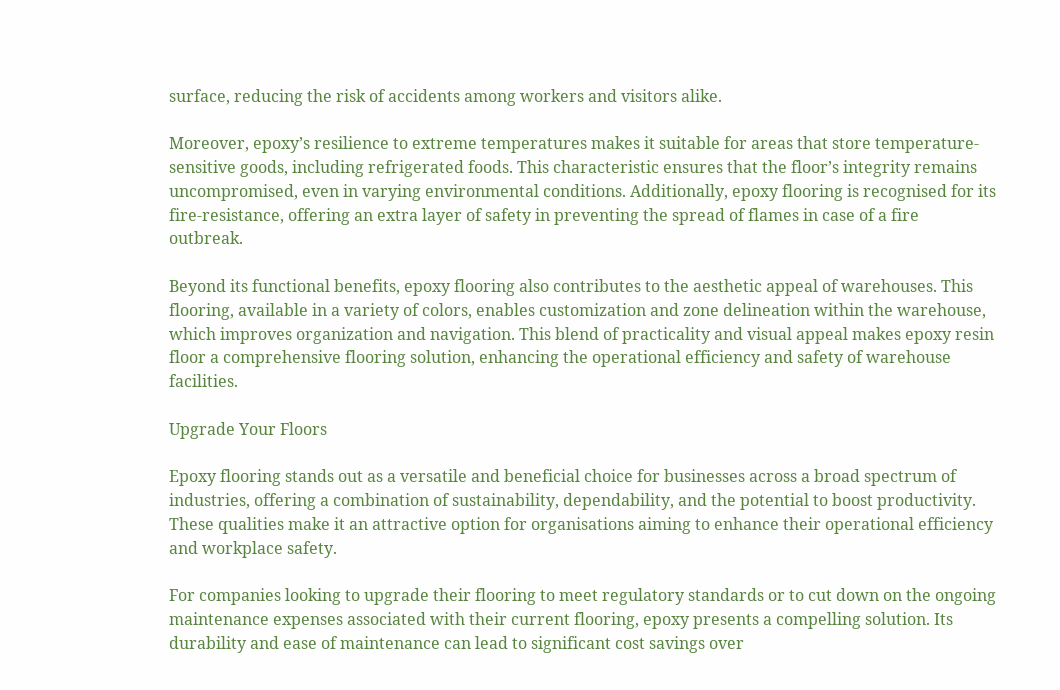surface, reducing the risk of accidents among workers and visitors alike.

Moreover, epoxy’s resilience to extreme temperatures makes it suitable for areas that store temperature-sensitive goods, including refrigerated foods. This characteristic ensures that the floor’s integrity remains uncompromised, even in varying environmental conditions. Additionally, epoxy flooring is recognised for its fire-resistance, offering an extra layer of safety in preventing the spread of flames in case of a fire outbreak.

Beyond its functional benefits, epoxy flooring also contributes to the aesthetic appeal of warehouses. This flooring, available in a variety of colors, enables customization and zone delineation within the warehouse, which improves organization and navigation. This blend of practicality and visual appeal makes epoxy resin floor a comprehensive flooring solution, enhancing the operational efficiency and safety of warehouse facilities.

Upgrade Your Floors

Epoxy flooring stands out as a versatile and beneficial choice for businesses across a broad spectrum of industries, offering a combination of sustainability, dependability, and the potential to boost productivity. These qualities make it an attractive option for organisations aiming to enhance their operational efficiency and workplace safety.

For companies looking to upgrade their flooring to meet regulatory standards or to cut down on the ongoing maintenance expenses associated with their current flooring, epoxy presents a compelling solution. Its durability and ease of maintenance can lead to significant cost savings over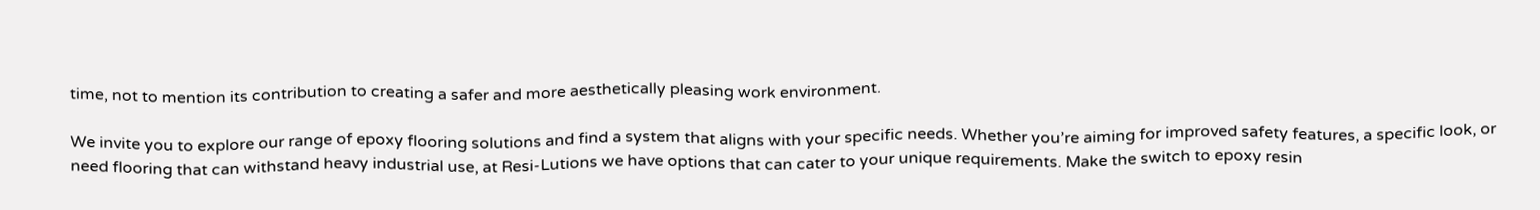time, not to mention its contribution to creating a safer and more aesthetically pleasing work environment.

We invite you to explore our range of epoxy flooring solutions and find a system that aligns with your specific needs. Whether you’re aiming for improved safety features, a specific look, or need flooring that can withstand heavy industrial use, at Resi-Lutions we have options that can cater to your unique requirements. Make the switch to epoxy resin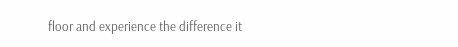floor and experience the difference it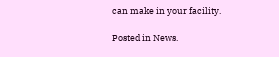can make in your facility.

Posted in News.